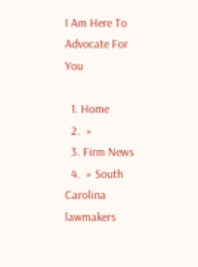I Am Here To Advocate For You

  1. Home
  2.  »
  3. Firm News
  4.  » South Carolina lawmakers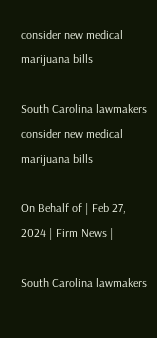consider new medical marijuana bills

South Carolina lawmakers consider new medical marijuana bills

On Behalf of | Feb 27, 2024 | Firm News |

South Carolina lawmakers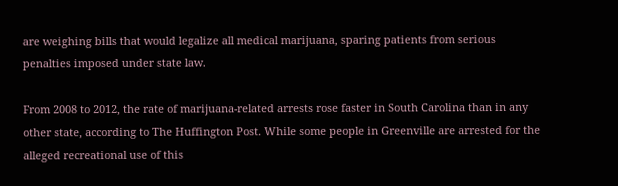are weighing bills that would legalize all medical marijuana, sparing patients from serious penalties imposed under state law.

From 2008 to 2012, the rate of marijuana-related arrests rose faster in South Carolina than in any other state, according to The Huffington Post. While some people in Greenville are arrested for the alleged recreational use of this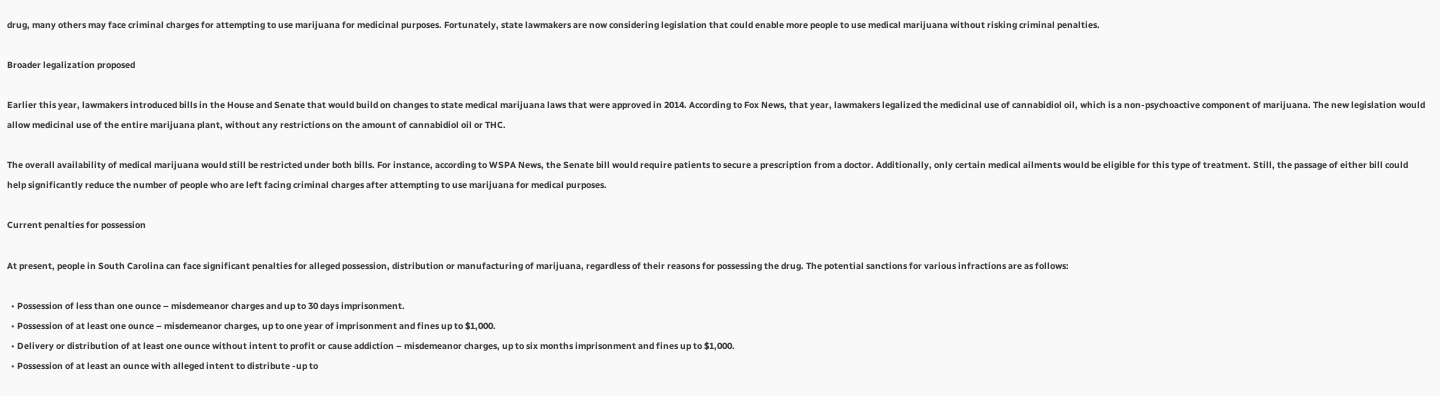drug, many others may face criminal charges for attempting to use marijuana for medicinal purposes. Fortunately, state lawmakers are now considering legislation that could enable more people to use medical marijuana without risking criminal penalties.

Broader legalization proposed

Earlier this year, lawmakers introduced bills in the House and Senate that would build on changes to state medical marijuana laws that were approved in 2014. According to Fox News, that year, lawmakers legalized the medicinal use of cannabidiol oil, which is a non-psychoactive component of marijuana. The new legislation would allow medicinal use of the entire marijuana plant, without any restrictions on the amount of cannabidiol oil or THC.

The overall availability of medical marijuana would still be restricted under both bills. For instance, according to WSPA News, the Senate bill would require patients to secure a prescription from a doctor. Additionally, only certain medical ailments would be eligible for this type of treatment. Still, the passage of either bill could help significantly reduce the number of people who are left facing criminal charges after attempting to use marijuana for medical purposes.

Current penalties for possession

At present, people in South Carolina can face significant penalties for alleged possession, distribution or manufacturing of marijuana, regardless of their reasons for possessing the drug. The potential sanctions for various infractions are as follows:

  • Possession of less than one ounce – misdemeanor charges and up to 30 days imprisonment.
  • Possession of at least one ounce – misdemeanor charges, up to one year of imprisonment and fines up to $1,000.
  • Delivery or distribution of at least one ounce without intent to profit or cause addiction – misdemeanor charges, up to six months imprisonment and fines up to $1,000.
  • Possession of at least an ounce with alleged intent to distribute -up to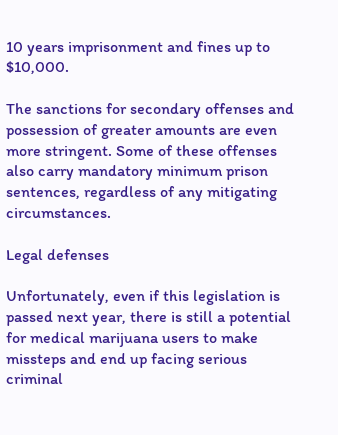10 years imprisonment and fines up to $10,000.

The sanctions for secondary offenses and possession of greater amounts are even more stringent. Some of these offenses also carry mandatory minimum prison sentences, regardless of any mitigating circumstances.

Legal defenses

Unfortunately, even if this legislation is passed next year, there is still a potential for medical marijuana users to make missteps and end up facing serious criminal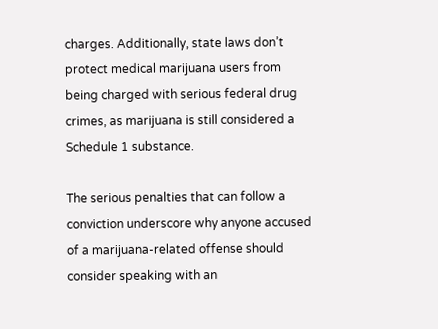charges. Additionally, state laws don’t protect medical marijuana users from being charged with serious federal drug crimes, as marijuana is still considered a Schedule 1 substance.

The serious penalties that can follow a conviction underscore why anyone accused of a marijuana-related offense should consider speaking with an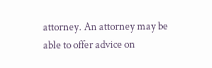attorney. An attorney may be able to offer advice on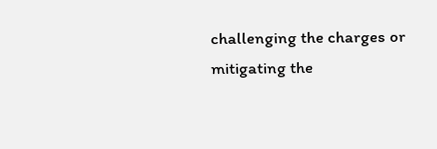challenging the charges or mitigating the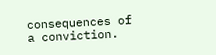consequences of a conviction.